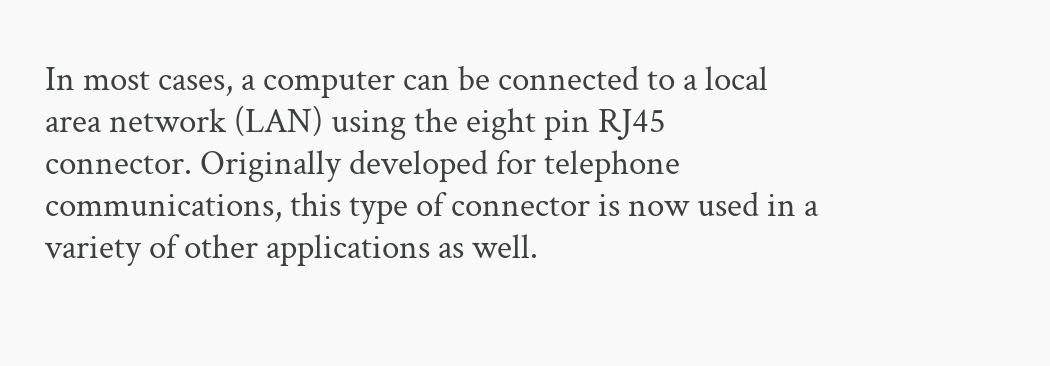In most cases, a computer can be connected to a local area network (LAN) using the eight pin RJ45 connector. Originally developed for telephone communications, this type of connector is now used in a variety of other applications as well.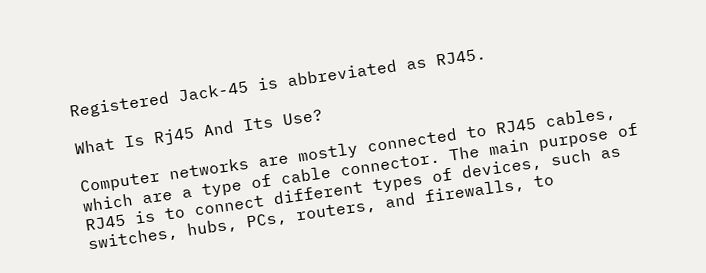Registered Jack-45 is abbreviated as RJ45.

What Is Rj45 And Its Use?

Computer networks are mostly connected to RJ45 cables, which are a type of cable connector. The main purpose of RJ45 is to connect different types of devices, such as switches, hubs, PCs, routers, and firewalls, to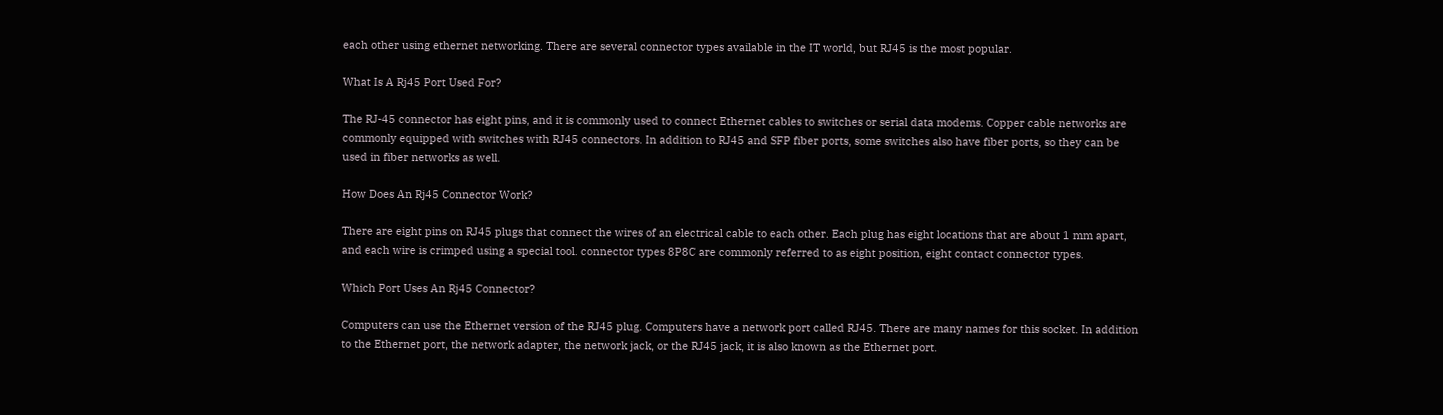each other using ethernet networking. There are several connector types available in the IT world, but RJ45 is the most popular.

What Is A Rj45 Port Used For?

The RJ-45 connector has eight pins, and it is commonly used to connect Ethernet cables to switches or serial data modems. Copper cable networks are commonly equipped with switches with RJ45 connectors. In addition to RJ45 and SFP fiber ports, some switches also have fiber ports, so they can be used in fiber networks as well.

How Does An Rj45 Connector Work?

There are eight pins on RJ45 plugs that connect the wires of an electrical cable to each other. Each plug has eight locations that are about 1 mm apart, and each wire is crimped using a special tool. connector types 8P8C are commonly referred to as eight position, eight contact connector types.

Which Port Uses An Rj45 Connector?

Computers can use the Ethernet version of the RJ45 plug. Computers have a network port called RJ45. There are many names for this socket. In addition to the Ethernet port, the network adapter, the network jack, or the RJ45 jack, it is also known as the Ethernet port.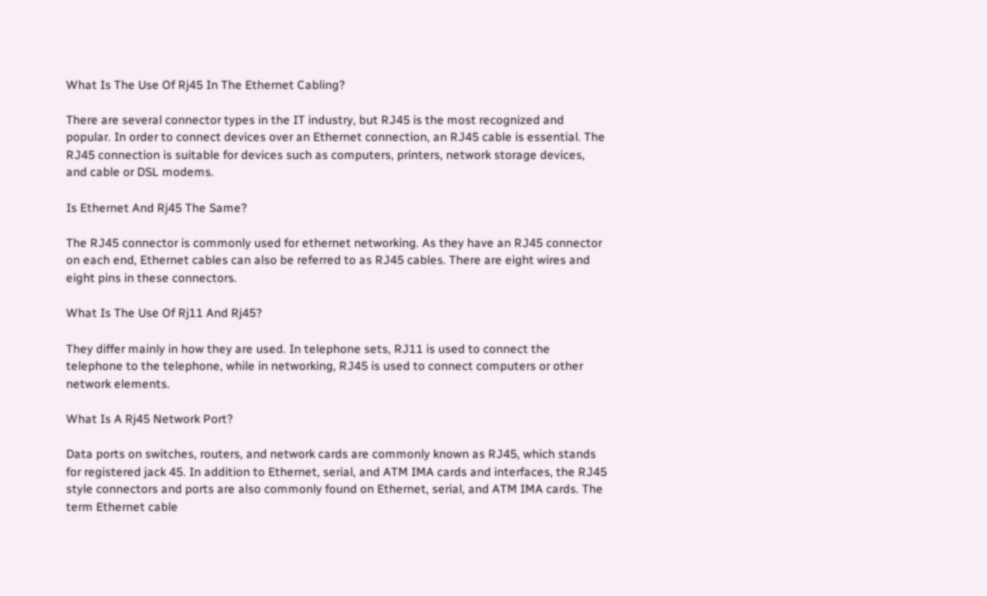What Is The Use Of Rj45 In The Ethernet Cabling?

There are several connector types in the IT industry, but RJ45 is the most recognized and popular. In order to connect devices over an Ethernet connection, an RJ45 cable is essential. The RJ45 connection is suitable for devices such as computers, printers, network storage devices, and cable or DSL modems.

Is Ethernet And Rj45 The Same?

The RJ45 connector is commonly used for ethernet networking. As they have an RJ45 connector on each end, Ethernet cables can also be referred to as RJ45 cables. There are eight wires and eight pins in these connectors.

What Is The Use Of Rj11 And Rj45?

They differ mainly in how they are used. In telephone sets, RJ11 is used to connect the telephone to the telephone, while in networking, RJ45 is used to connect computers or other network elements.

What Is A Rj45 Network Port?

Data ports on switches, routers, and network cards are commonly known as RJ45, which stands for registered jack 45. In addition to Ethernet, serial, and ATM IMA cards and interfaces, the RJ45 style connectors and ports are also commonly found on Ethernet, serial, and ATM IMA cards. The term Ethernet cable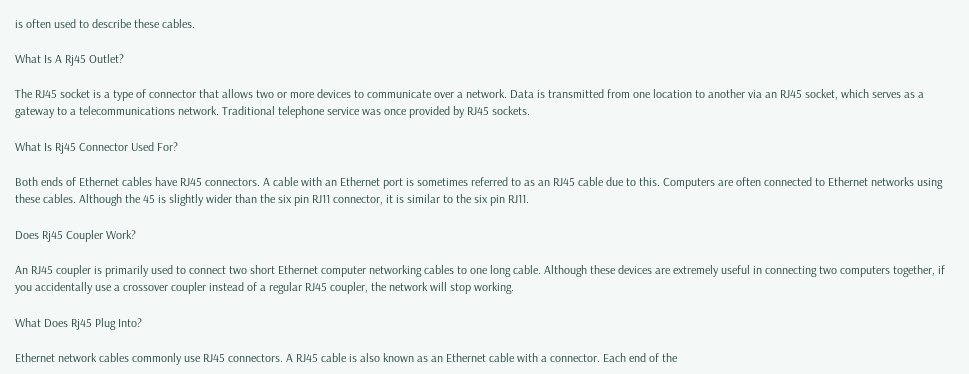is often used to describe these cables.

What Is A Rj45 Outlet?

The RJ45 socket is a type of connector that allows two or more devices to communicate over a network. Data is transmitted from one location to another via an RJ45 socket, which serves as a gateway to a telecommunications network. Traditional telephone service was once provided by RJ45 sockets.

What Is Rj45 Connector Used For?

Both ends of Ethernet cables have RJ45 connectors. A cable with an Ethernet port is sometimes referred to as an RJ45 cable due to this. Computers are often connected to Ethernet networks using these cables. Although the 45 is slightly wider than the six pin RJ11 connector, it is similar to the six pin RJ11.

Does Rj45 Coupler Work?

An RJ45 coupler is primarily used to connect two short Ethernet computer networking cables to one long cable. Although these devices are extremely useful in connecting two computers together, if you accidentally use a crossover coupler instead of a regular RJ45 coupler, the network will stop working.

What Does Rj45 Plug Into?

Ethernet network cables commonly use RJ45 connectors. A RJ45 cable is also known as an Ethernet cable with a connector. Each end of the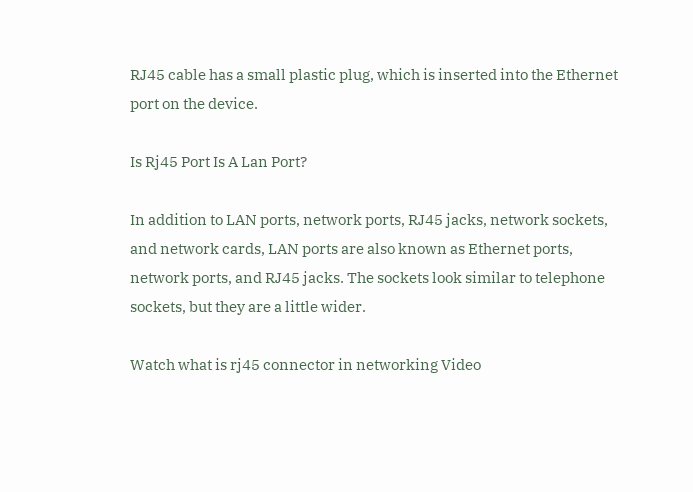RJ45 cable has a small plastic plug, which is inserted into the Ethernet port on the device.

Is Rj45 Port Is A Lan Port?

In addition to LAN ports, network ports, RJ45 jacks, network sockets, and network cards, LAN ports are also known as Ethernet ports, network ports, and RJ45 jacks. The sockets look similar to telephone sockets, but they are a little wider.

Watch what is rj45 connector in networking Video